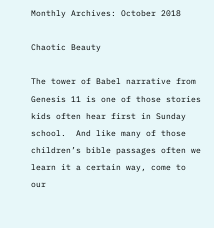Monthly Archives: October 2018

Chaotic Beauty

The tower of Babel narrative from Genesis 11 is one of those stories kids often hear first in Sunday school.  And like many of those children’s bible passages often we learn it a certain way, come to our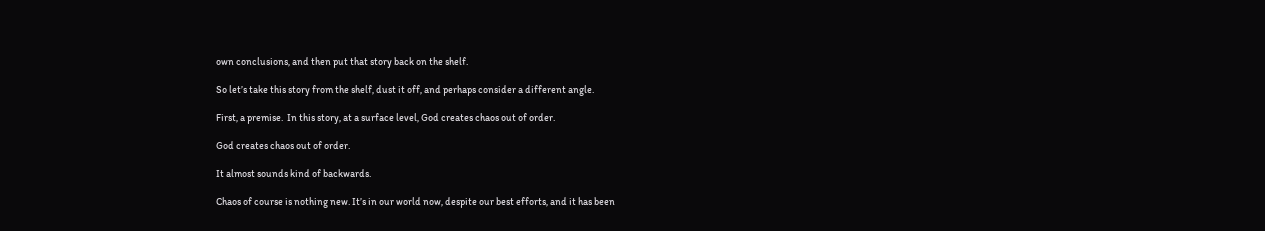own conclusions, and then put that story back on the shelf.

So let’s take this story from the shelf, dust it off, and perhaps consider a different angle.

First, a premise.  In this story, at a surface level, God creates chaos out of order.

God creates chaos out of order.

It almost sounds kind of backwards.

Chaos of course is nothing new. It’s in our world now, despite our best efforts, and it has been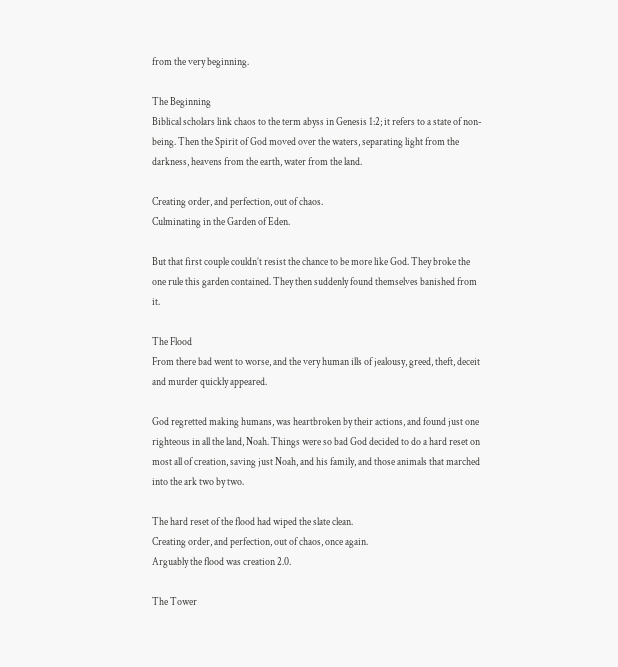from the very beginning.

The Beginning
Biblical scholars link chaos to the term abyss in Genesis 1:2; it refers to a state of non-being. Then the Spirit of God moved over the waters, separating light from the darkness, heavens from the earth, water from the land.

Creating order, and perfection, out of chaos.
Culminating in the Garden of Eden.

But that first couple couldn’t resist the chance to be more like God. They broke the one rule this garden contained. They then suddenly found themselves banished from it.

The Flood
From there bad went to worse, and the very human ills of jealousy, greed, theft, deceit and murder quickly appeared.

God regretted making humans, was heartbroken by their actions, and found just one righteous in all the land, Noah. Things were so bad God decided to do a hard reset on most all of creation, saving just Noah, and his family, and those animals that marched into the ark two by two.

The hard reset of the flood had wiped the slate clean.
Creating order, and perfection, out of chaos, once again.
Arguably the flood was creation 2.0.

The Tower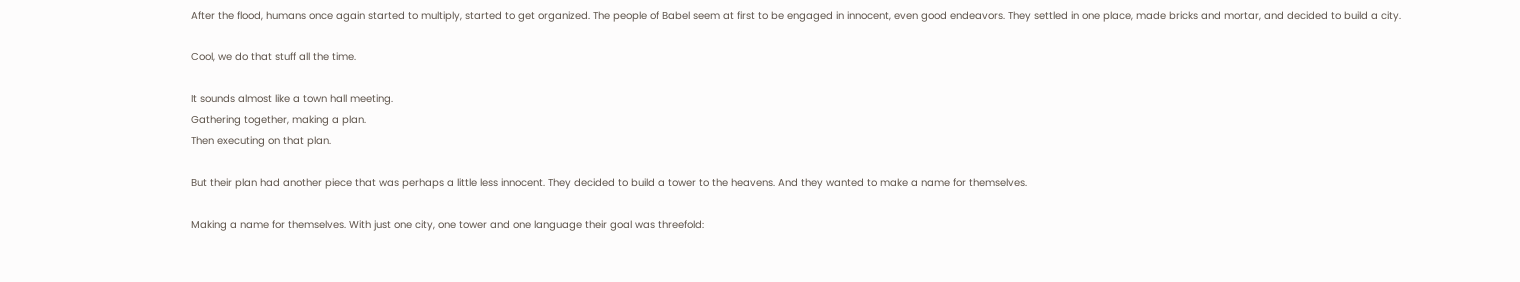After the flood, humans once again started to multiply, started to get organized. The people of Babel seem at first to be engaged in innocent, even good endeavors. They settled in one place, made bricks and mortar, and decided to build a city.

Cool, we do that stuff all the time.

It sounds almost like a town hall meeting.
Gathering together, making a plan.
Then executing on that plan.

But their plan had another piece that was perhaps a little less innocent. They decided to build a tower to the heavens. And they wanted to make a name for themselves.

Making a name for themselves. With just one city, one tower and one language their goal was threefold: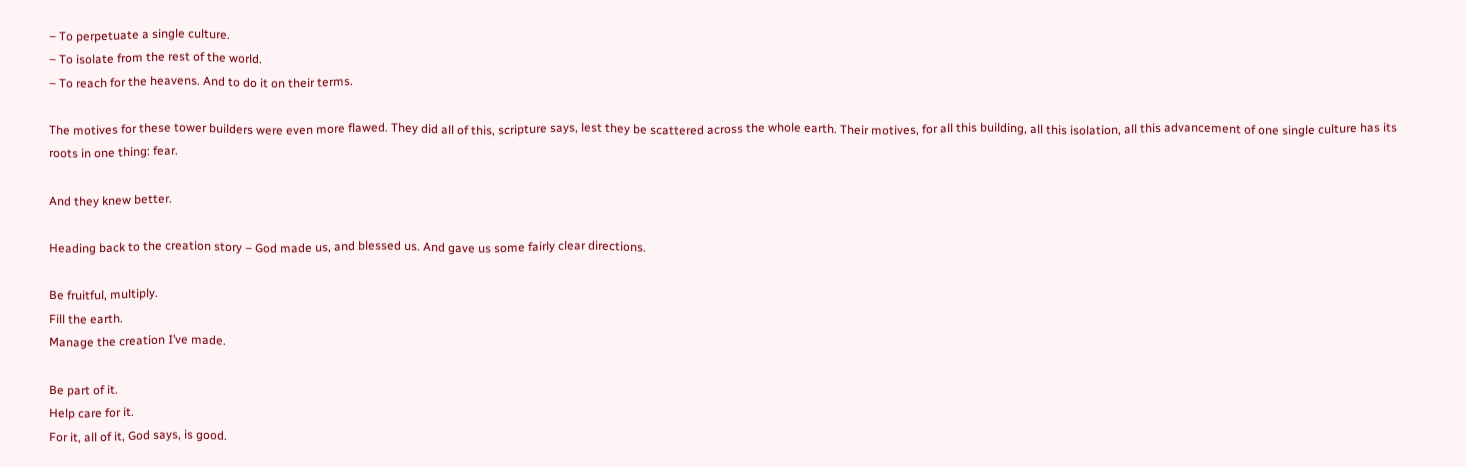– To perpetuate a single culture.
– To isolate from the rest of the world.
– To reach for the heavens. And to do it on their terms.

The motives for these tower builders were even more flawed. They did all of this, scripture says, lest they be scattered across the whole earth. Their motives, for all this building, all this isolation, all this advancement of one single culture has its roots in one thing: fear.

And they knew better.

Heading back to the creation story – God made us, and blessed us. And gave us some fairly clear directions.

Be fruitful, multiply.
Fill the earth.
Manage the creation I’ve made.

Be part of it.
Help care for it.
For it, all of it, God says, is good.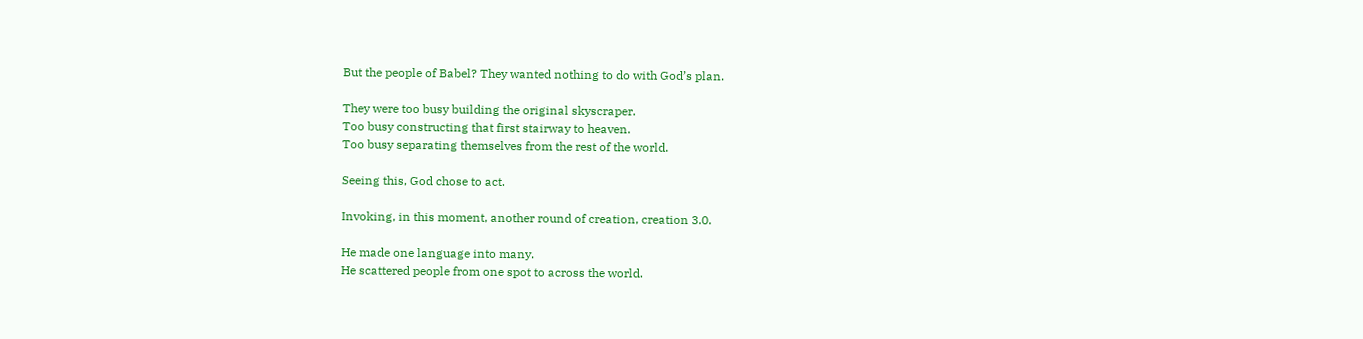But the people of Babel? They wanted nothing to do with God’s plan.

They were too busy building the original skyscraper.
Too busy constructing that first stairway to heaven.
Too busy separating themselves from the rest of the world.

Seeing this, God chose to act.

Invoking, in this moment, another round of creation, creation 3.0.

He made one language into many.
He scattered people from one spot to across the world.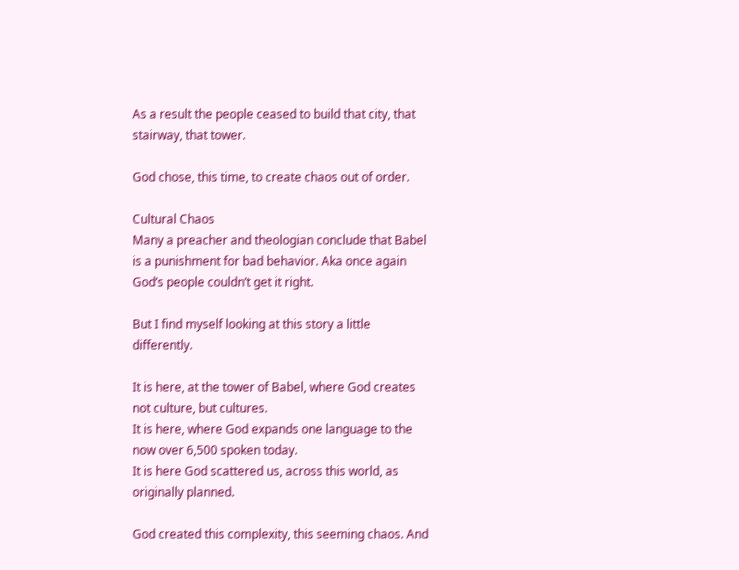As a result the people ceased to build that city, that stairway, that tower.

God chose, this time, to create chaos out of order.

Cultural Chaos
Many a preacher and theologian conclude that Babel is a punishment for bad behavior. Aka once again God’s people couldn’t get it right.

But I find myself looking at this story a little differently.

It is here, at the tower of Babel, where God creates not culture, but cultures.
It is here, where God expands one language to the now over 6,500 spoken today.
It is here God scattered us, across this world, as originally planned.

God created this complexity, this seeming chaos. And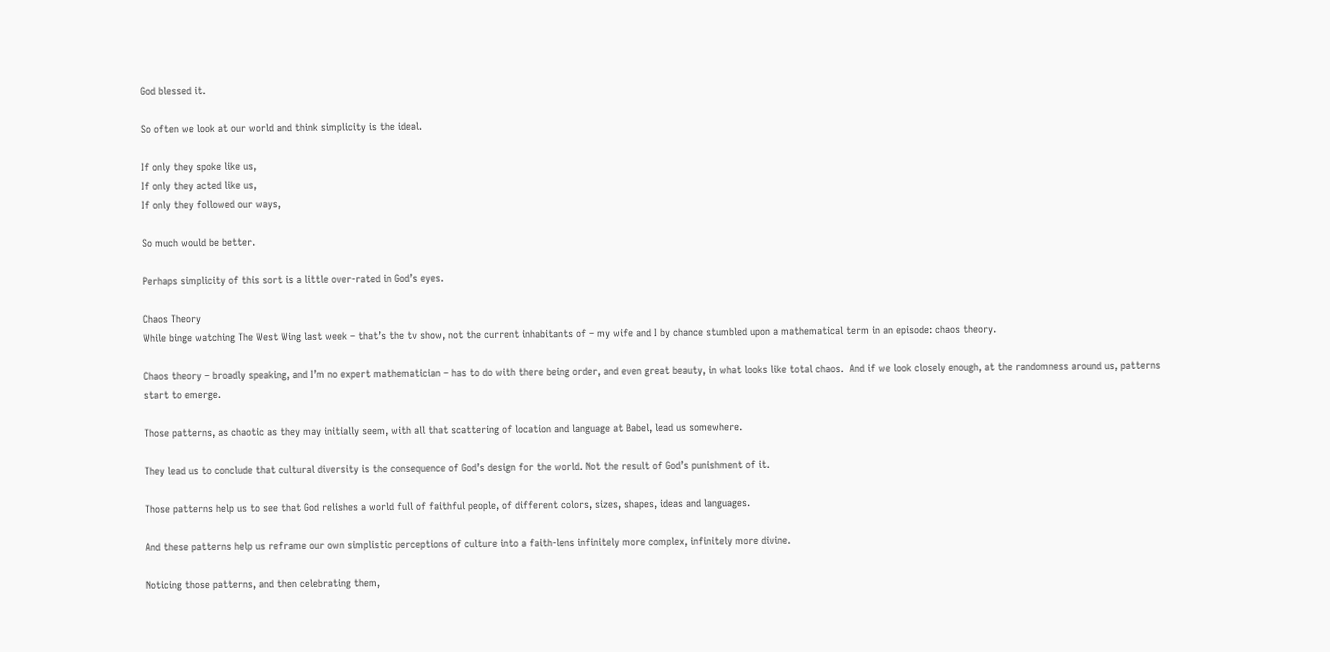God blessed it.

So often we look at our world and think simplicity is the ideal.

If only they spoke like us,
If only they acted like us,
If only they followed our ways,

So much would be better.

Perhaps simplicity of this sort is a little over-rated in God’s eyes.

Chaos Theory
While binge watching The West Wing last week – that’s the tv show, not the current inhabitants of – my wife and I by chance stumbled upon a mathematical term in an episode: chaos theory.

Chaos theory – broadly speaking, and I’m no expert mathematician – has to do with there being order, and even great beauty, in what looks like total chaos.  And if we look closely enough, at the randomness around us, patterns start to emerge.

Those patterns, as chaotic as they may initially seem, with all that scattering of location and language at Babel, lead us somewhere.

They lead us to conclude that cultural diversity is the consequence of God’s design for the world. Not the result of God’s punishment of it.

Those patterns help us to see that God relishes a world full of faithful people, of different colors, sizes, shapes, ideas and languages.

And these patterns help us reframe our own simplistic perceptions of culture into a faith-lens infinitely more complex, infinitely more divine.

Noticing those patterns, and then celebrating them,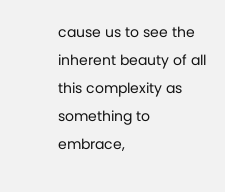cause us to see the inherent beauty of all this complexity as something to embrace,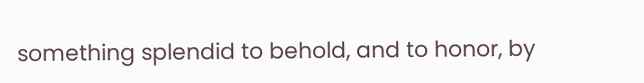something splendid to behold, and to honor, by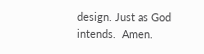design. Just as God intends.  Amen.